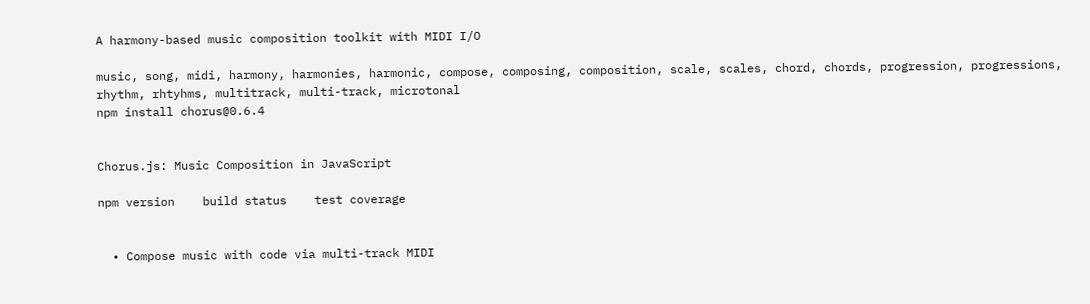A harmony-based music composition toolkit with MIDI I/O

music, song, midi, harmony, harmonies, harmonic, compose, composing, composition, scale, scales, chord, chords, progression, progressions, rhythm, rhtyhms, multitrack, multi-track, microtonal
npm install chorus@0.6.4


Chorus.js: Music Composition in JavaScript

npm version    build status    test coverage


  • Compose music with code via multi-track MIDI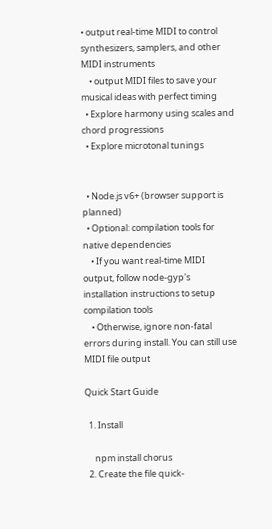• output real-time MIDI to control synthesizers, samplers, and other MIDI instruments
    • output MIDI files to save your musical ideas with perfect timing
  • Explore harmony using scales and chord progressions
  • Explore microtonal tunings


  • Node.js v6+ (browser support is planned)
  • Optional: compilation tools for native dependencies
    • If you want real-time MIDI output, follow node-gyp's installation instructions to setup compilation tools
    • Otherwise, ignore non-fatal errors during install. You can still use MIDI file output

Quick Start Guide

  1. Install

     npm install chorus
  2. Create the file quick-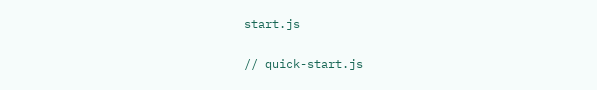start.js

// quick-start.js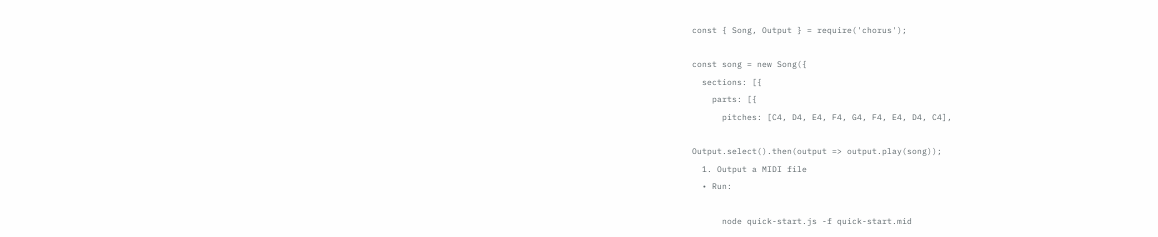const { Song, Output } = require('chorus');

const song = new Song({
  sections: [{
    parts: [{
      pitches: [C4, D4, E4, F4, G4, F4, E4, D4, C4],

Output.select().then(output => output.play(song));
  1. Output a MIDI file
  • Run:

      node quick-start.js -f quick-start.mid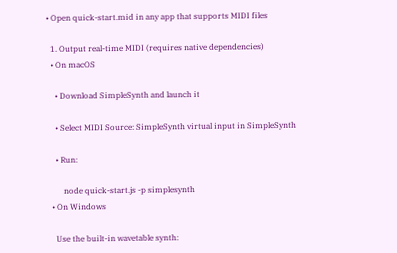• Open quick-start.mid in any app that supports MIDI files

  1. Output real-time MIDI (requires native dependencies)
  • On macOS

    • Download SimpleSynth and launch it

    • Select MIDI Source: SimpleSynth virtual input in SimpleSynth

    • Run:

        node quick-start.js -p simplesynth
  • On Windows

    Use the built-in wavetable synth: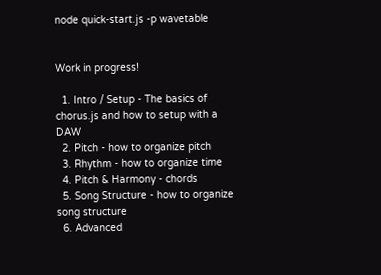node quick-start.js -p wavetable


Work in progress!

  1. Intro / Setup - The basics of chorus.js and how to setup with a DAW
  2. Pitch - how to organize pitch
  3. Rhythm - how to organize time
  4. Pitch & Harmony - chords
  5. Song Structure - how to organize song structure
  6. Advanced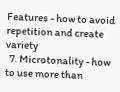Features - how to avoid repetition and create variety
  7. Microtonality - how to use more than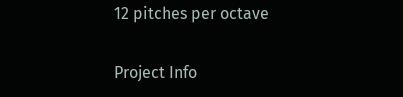12 pitches per octave

Project Info